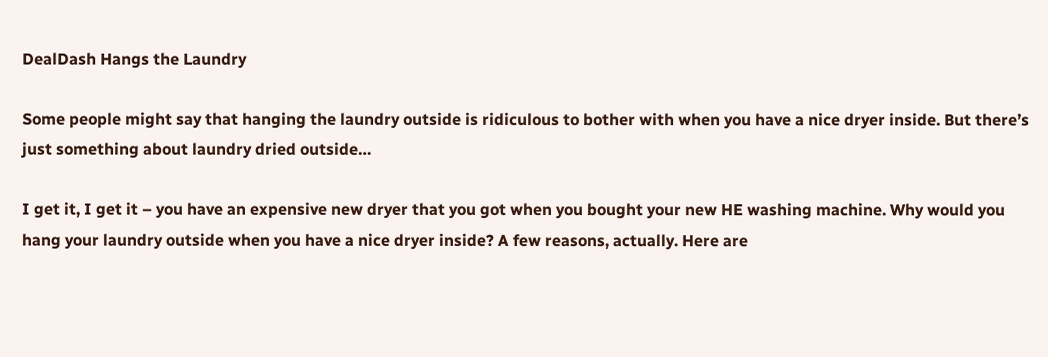DealDash Hangs the Laundry

Some people might say that hanging the laundry outside is ridiculous to bother with when you have a nice dryer inside. But there’s just something about laundry dried outside…

I get it, I get it – you have an expensive new dryer that you got when you bought your new HE washing machine. Why would you hang your laundry outside when you have a nice dryer inside? A few reasons, actually. Here are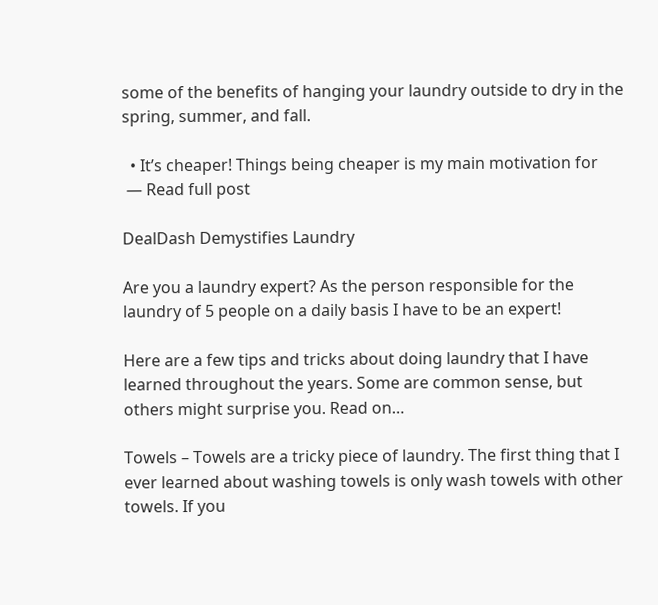some of the benefits of hanging your laundry outside to dry in the spring, summer, and fall.

  • It’s cheaper! Things being cheaper is my main motivation for
 — Read full post

DealDash Demystifies Laundry

Are you a laundry expert? As the person responsible for the laundry of 5 people on a daily basis I have to be an expert!

Here are a few tips and tricks about doing laundry that I have learned throughout the years. Some are common sense, but others might surprise you. Read on…

Towels – Towels are a tricky piece of laundry. The first thing that I ever learned about washing towels is only wash towels with other towels. If you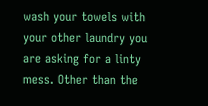wash your towels with your other laundry you are asking for a linty mess. Other than the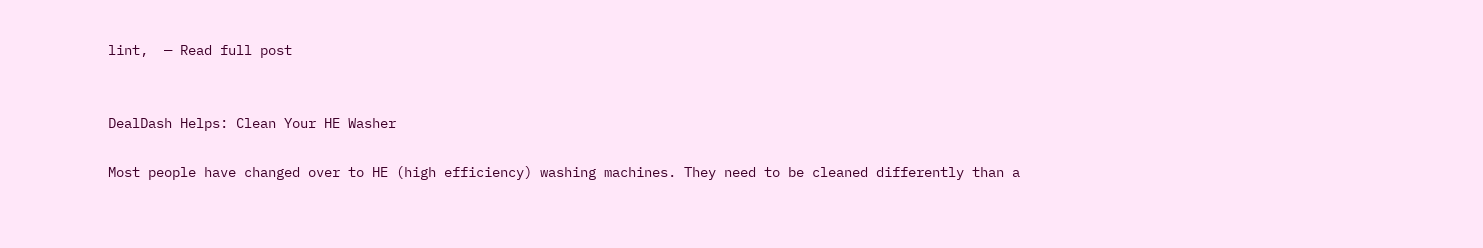lint,  — Read full post


DealDash Helps: Clean Your HE Washer

Most people have changed over to HE (high efficiency) washing machines. They need to be cleaned differently than a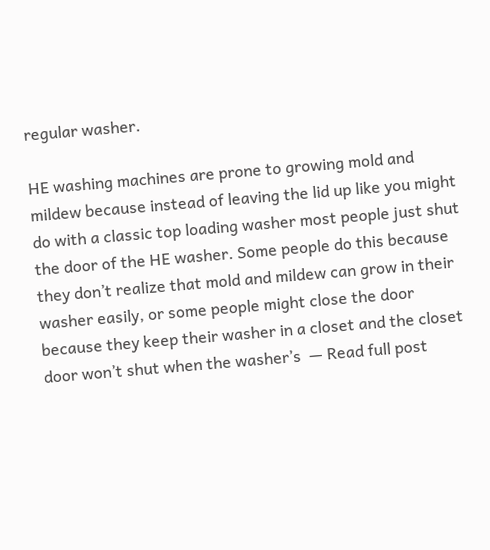regular washer.

HE washing machines are prone to growing mold and mildew because instead of leaving the lid up like you might do with a classic top loading washer most people just shut the door of the HE washer. Some people do this because they don’t realize that mold and mildew can grow in their washer easily, or some people might close the door because they keep their washer in a closet and the closet door won’t shut when the washer’s  — Read full post